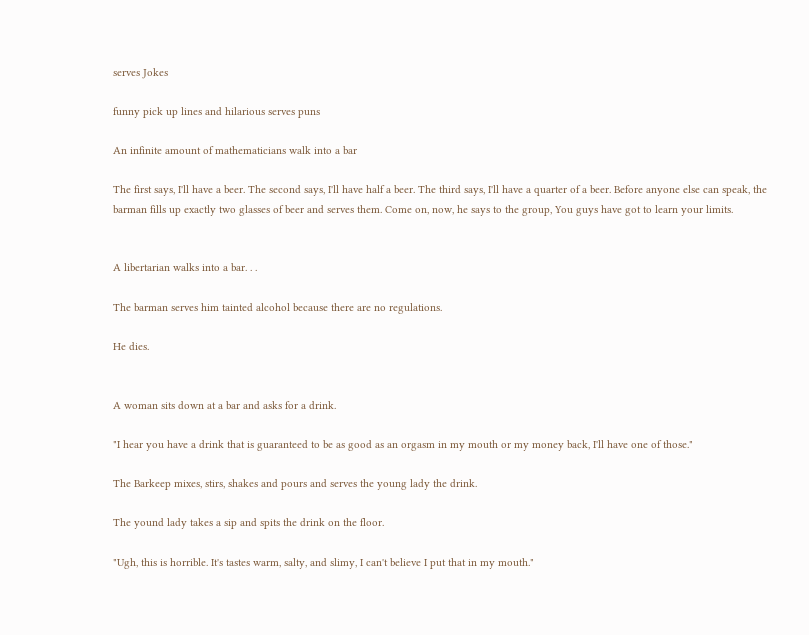serves Jokes

funny pick up lines and hilarious serves puns

An infinite amount of mathematicians walk into a bar

The first says, I'll have a beer. The second says, I'll have half a beer. The third says, I'll have a quarter of a beer. Before anyone else can speak, the barman fills up exactly two glasses of beer and serves them. Come on, now, he says to the group, You guys have got to learn your limits.


A libertarian walks into a bar. . .

The barman serves him tainted alcohol because there are no regulations.

He dies.


A woman sits down at a bar and asks for a drink.

"I hear you have a drink that is guaranteed to be as good as an orgasm in my mouth or my money back, I'll have one of those."

The Barkeep mixes, stirs, shakes and pours and serves the young lady the drink.

The yound lady takes a sip and spits the drink on the floor.

"Ugh, this is horrible. It's tastes warm, salty, and slimy, I can't believe I put that in my mouth."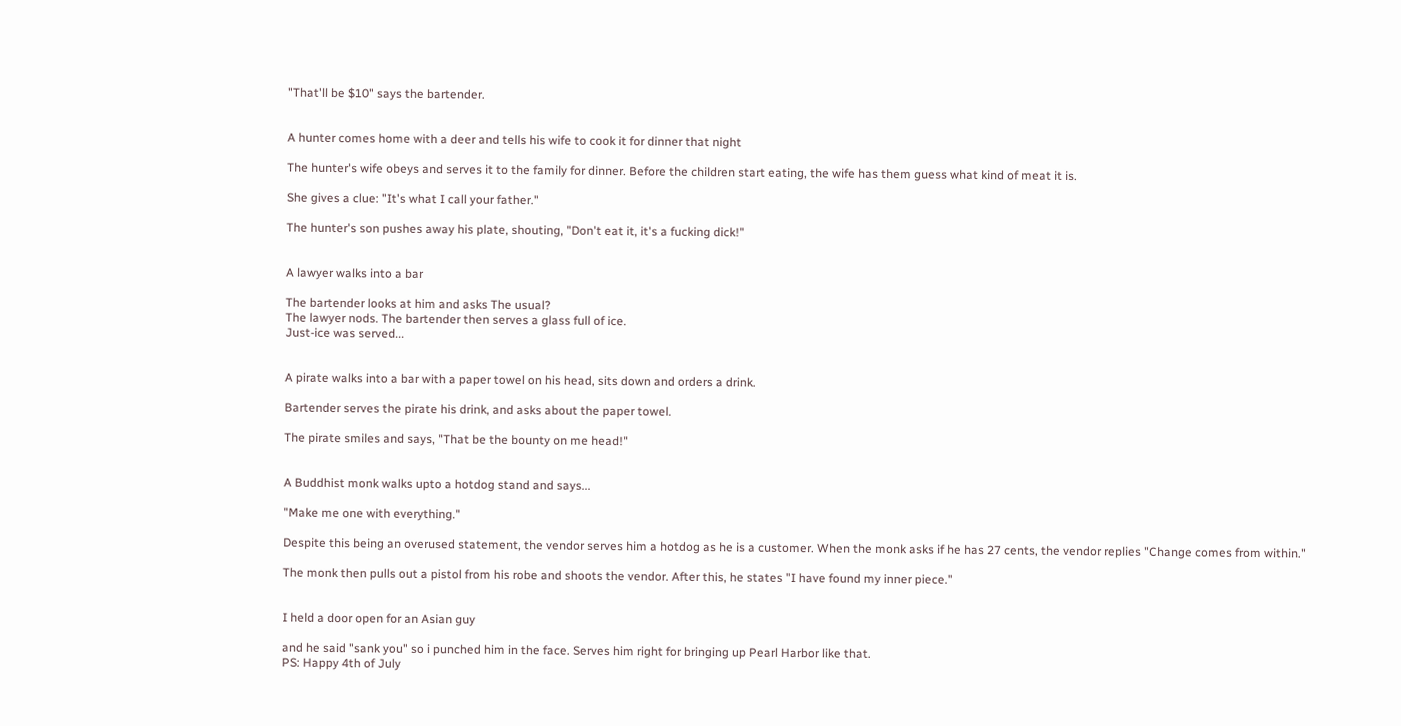"That'll be $10" says the bartender.


A hunter comes home with a deer and tells his wife to cook it for dinner that night

The hunter's wife obeys and serves it to the family for dinner. Before the children start eating, the wife has them guess what kind of meat it is.

She gives a clue: "It's what I call your father."

The hunter's son pushes away his plate, shouting, "Don't eat it, it's a fucking dick!"


A lawyer walks into a bar

The bartender looks at him and asks The usual?
The lawyer nods. The bartender then serves a glass full of ice.
Just-ice was served...


A pirate walks into a bar with a paper towel on his head, sits down and orders a drink.

Bartender serves the pirate his drink, and asks about the paper towel.

The pirate smiles and says, "That be the bounty on me head!"


A Buddhist monk walks upto a hotdog stand and says...

"Make me one with everything."

Despite this being an overused statement, the vendor serves him a hotdog as he is a customer. When the monk asks if he has 27 cents, the vendor replies "Change comes from within."

The monk then pulls out a pistol from his robe and shoots the vendor. After this, he states "I have found my inner piece."


I held a door open for an Asian guy

and he said "sank you" so i punched him in the face. Serves him right for bringing up Pearl Harbor like that.
PS: Happy 4th of July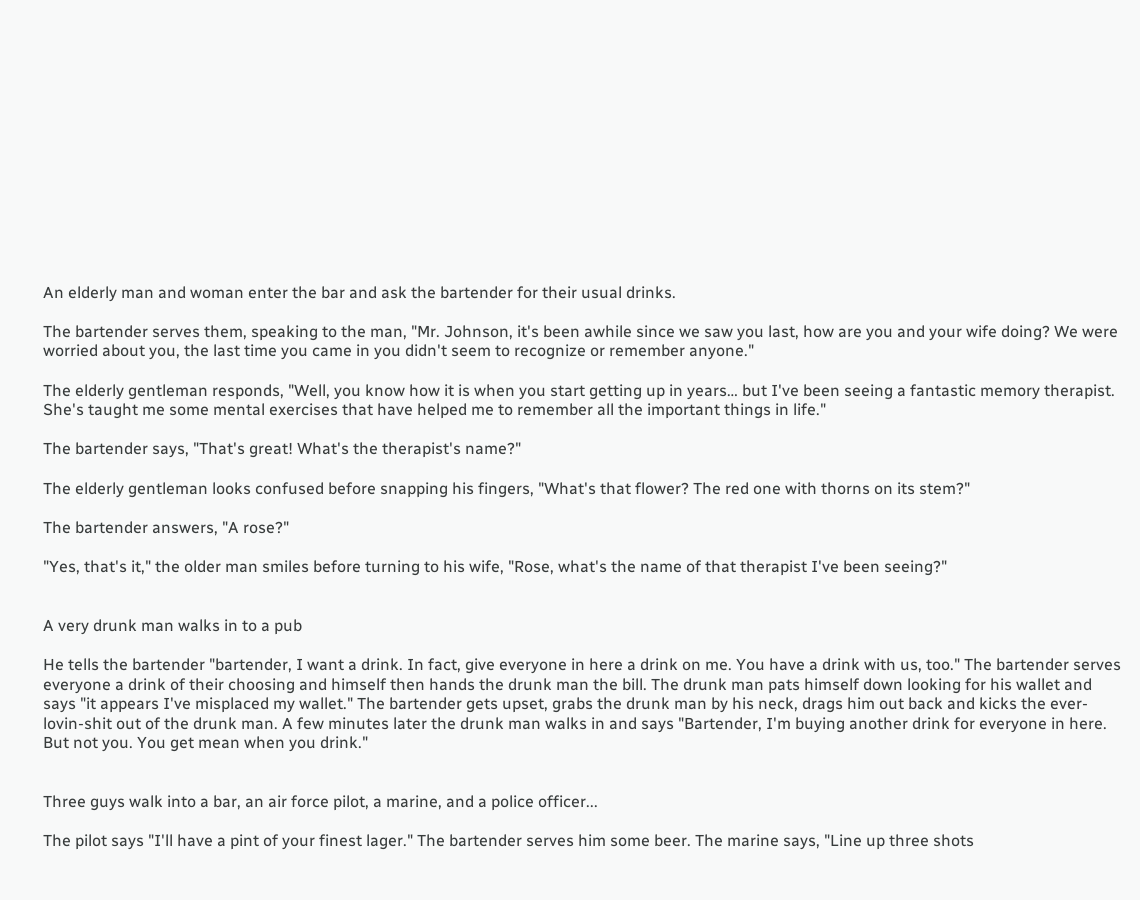An elderly man and woman enter the bar and ask the bartender for their usual drinks.

The bartender serves them, speaking to the man, "Mr. Johnson, it's been awhile since we saw you last, how are you and your wife doing? We were worried about you, the last time you came in you didn't seem to recognize or remember anyone."

The elderly gentleman responds, "Well, you know how it is when you start getting up in years… but I've been seeing a fantastic memory therapist. She's taught me some mental exercises that have helped me to remember all the important things in life."

The bartender says, "That's great! What's the therapist's name?"

The elderly gentleman looks confused before snapping his fingers, "What's that flower? The red one with thorns on its stem?"

The bartender answers, "A rose?"

"Yes, that's it," the older man smiles before turning to his wife, "Rose, what's the name of that therapist I've been seeing?"


A very drunk man walks in to a pub

He tells the bartender "bartender, I want a drink. In fact, give everyone in here a drink on me. You have a drink with us, too." The bartender serves everyone a drink of their choosing and himself then hands the drunk man the bill. The drunk man pats himself down looking for his wallet and says "it appears I've misplaced my wallet." The bartender gets upset, grabs the drunk man by his neck, drags him out back and kicks the ever-lovin-shit out of the drunk man. A few minutes later the drunk man walks in and says "Bartender, I'm buying another drink for everyone in here. But not you. You get mean when you drink."


Three guys walk into a bar, an air force pilot, a marine, and a police officer...

The pilot says "I'll have a pint of your finest lager." The bartender serves him some beer. The marine says, "Line up three shots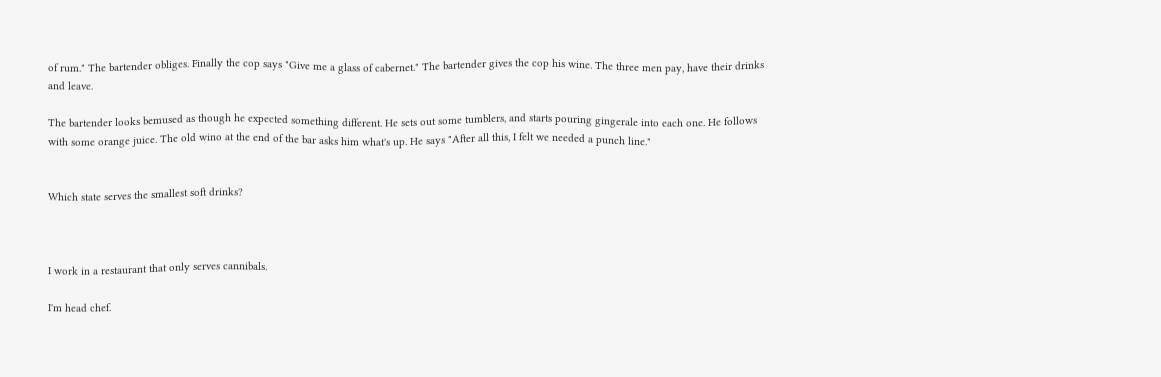of rum." The bartender obliges. Finally the cop says "Give me a glass of cabernet." The bartender gives the cop his wine. The three men pay, have their drinks and leave.

The bartender looks bemused as though he expected something different. He sets out some tumblers, and starts pouring gingerale into each one. He follows with some orange juice. The old wino at the end of the bar asks him what's up. He says "After all this, I felt we needed a punch line."


Which state serves the smallest soft drinks?



I work in a restaurant that only serves cannibals.

I'm head chef.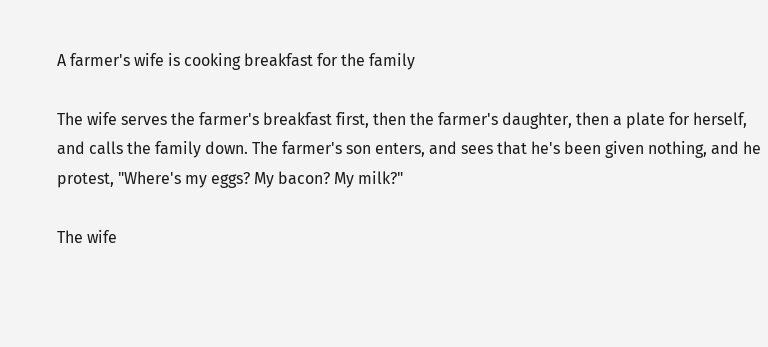A farmer's wife is cooking breakfast for the family

The wife serves the farmer's breakfast first, then the farmer's daughter, then a plate for herself, and calls the family down. The farmer's son enters, and sees that he's been given nothing, and he protest, "Where's my eggs? My bacon? My milk?"

The wife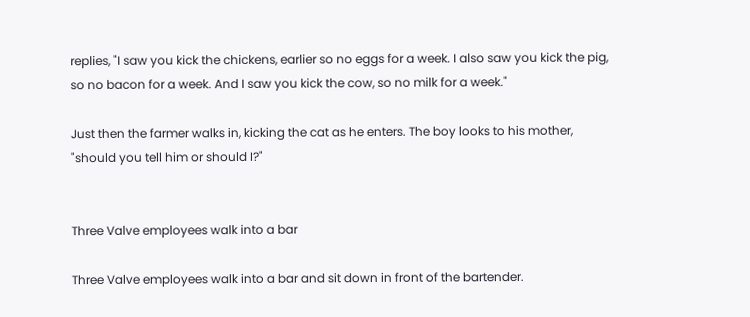replies, "I saw you kick the chickens, earlier so no eggs for a week. I also saw you kick the pig, so no bacon for a week. And I saw you kick the cow, so no milk for a week."

Just then the farmer walks in, kicking the cat as he enters. The boy looks to his mother, "should you tell him or should I?"


Three Valve employees walk into a bar

Three Valve employees walk into a bar and sit down in front of the bartender.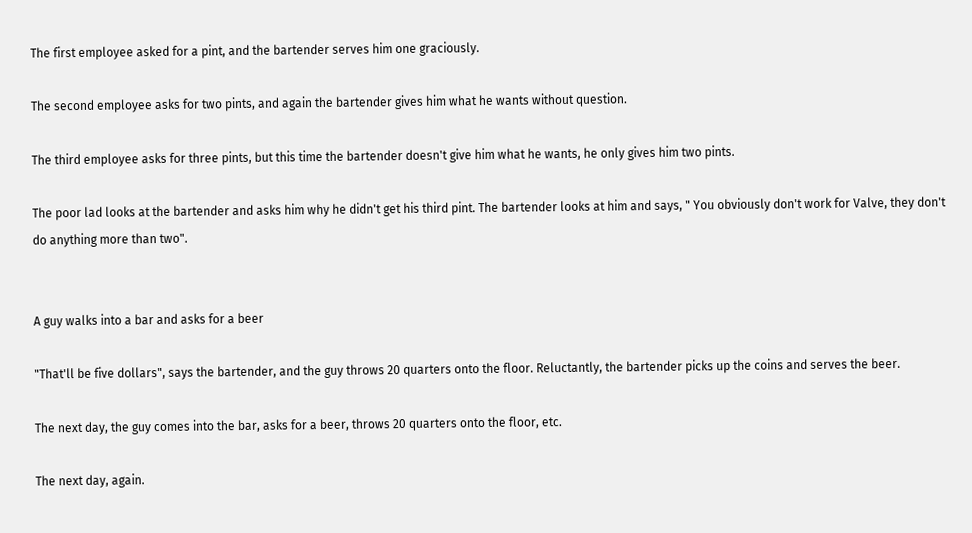The first employee asked for a pint, and the bartender serves him one graciously.

The second employee asks for two pints, and again the bartender gives him what he wants without question.

The third employee asks for three pints, but this time the bartender doesn't give him what he wants, he only gives him two pints.

The poor lad looks at the bartender and asks him why he didn't get his third pint. The bartender looks at him and says, " You obviously don't work for Valve, they don't do anything more than two".


A guy walks into a bar and asks for a beer

"That'll be five dollars", says the bartender, and the guy throws 20 quarters onto the floor. Reluctantly, the bartender picks up the coins and serves the beer.

The next day, the guy comes into the bar, asks for a beer, throws 20 quarters onto the floor, etc.

The next day, again.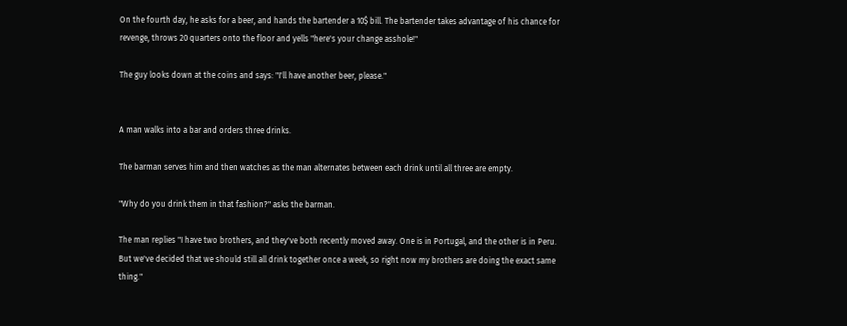On the fourth day, he asks for a beer, and hands the bartender a 10$ bill. The bartender takes advantage of his chance for revenge, throws 20 quarters onto the floor and yells "here's your change asshole!"

The guy looks down at the coins and says: "I'll have another beer, please."


A man walks into a bar and orders three drinks.

The barman serves him and then watches as the man alternates between each drink until all three are empty.

"Why do you drink them in that fashion?" asks the barman.

The man replies "I have two brothers, and they've both recently moved away. One is in Portugal, and the other is in Peru. But we've decided that we should still all drink together once a week, so right now my brothers are doing the exact same thing."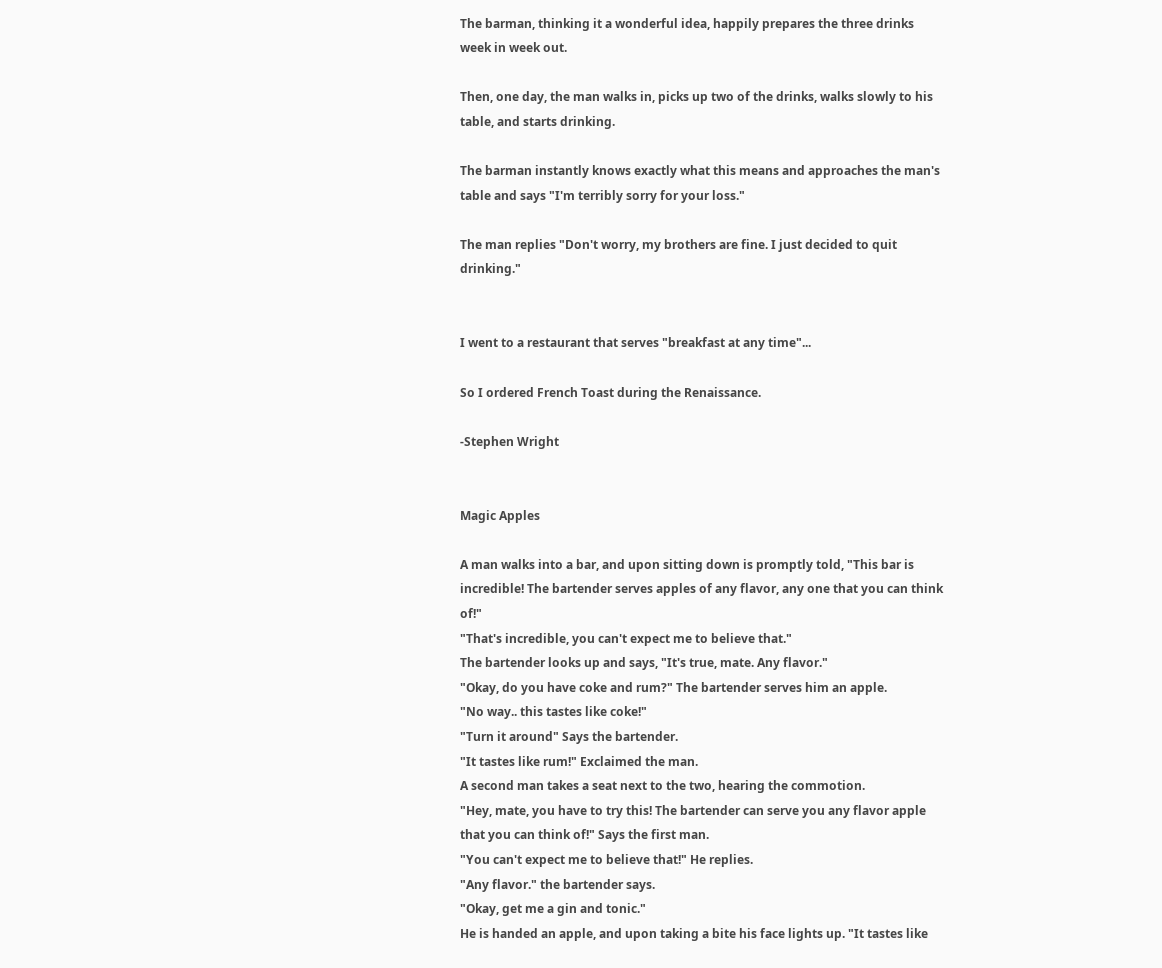The barman, thinking it a wonderful idea, happily prepares the three drinks week in week out.

Then, one day, the man walks in, picks up two of the drinks, walks slowly to his table, and starts drinking.

The barman instantly knows exactly what this means and approaches the man's table and says "I'm terribly sorry for your loss."

The man replies "Don't worry, my brothers are fine. I just decided to quit drinking."


I went to a restaurant that serves "breakfast at any time"...

So I ordered French Toast during the Renaissance.

-Stephen Wright


Magic Apples

A man walks into a bar, and upon sitting down is promptly told, "This bar is incredible! The bartender serves apples of any flavor, any one that you can think of!"
"That's incredible, you can't expect me to believe that."
The bartender looks up and says, "It's true, mate. Any flavor."
"Okay, do you have coke and rum?" The bartender serves him an apple.
"No way.. this tastes like coke!"
"Turn it around" Says the bartender.
"It tastes like rum!" Exclaimed the man.
A second man takes a seat next to the two, hearing the commotion.
"Hey, mate, you have to try this! The bartender can serve you any flavor apple that you can think of!" Says the first man.
"You can't expect me to believe that!" He replies.
"Any flavor." the bartender says.
"Okay, get me a gin and tonic."
He is handed an apple, and upon taking a bite his face lights up. "It tastes like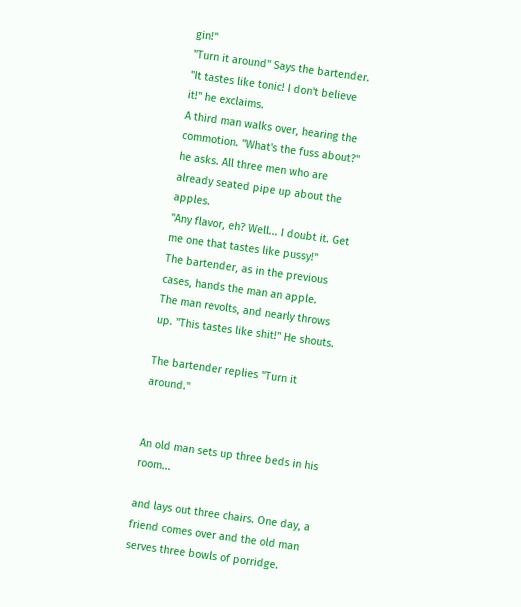gin!"
"Turn it around" Says the bartender.
"It tastes like tonic! I don't believe it!" he exclaims.
A third man walks over, hearing the commotion. "What's the fuss about?" he asks. All three men who are already seated pipe up about the apples.
"Any flavor, eh? Well... I doubt it. Get me one that tastes like pussy!"
The bartender, as in the previous cases, hands the man an apple.
The man revolts, and nearly throws up. "This tastes like shit!" He shouts.

The bartender replies "Turn it around."


An old man sets up three beds in his room...

and lays out three chairs. One day, a friend comes over and the old man serves three bowls of porridge.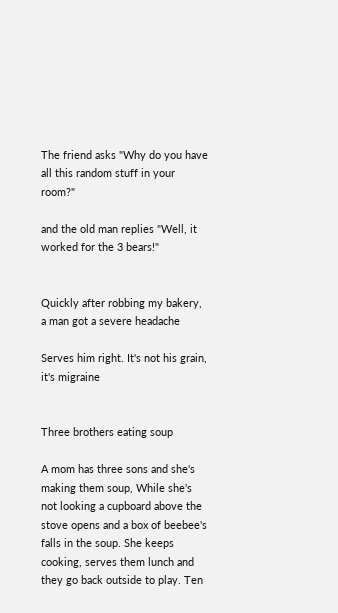The friend asks "Why do you have all this random stuff in your room?"

and the old man replies "Well, it worked for the 3 bears!"


Quickly after robbing my bakery, a man got a severe headache

Serves him right. It's not his grain, it's migraine


Three brothers eating soup

A mom has three sons and she's making them soup, While she's not looking a cupboard above the stove opens and a box of beebee's falls in the soup. She keeps cooking, serves them lunch and they go back outside to play. Ten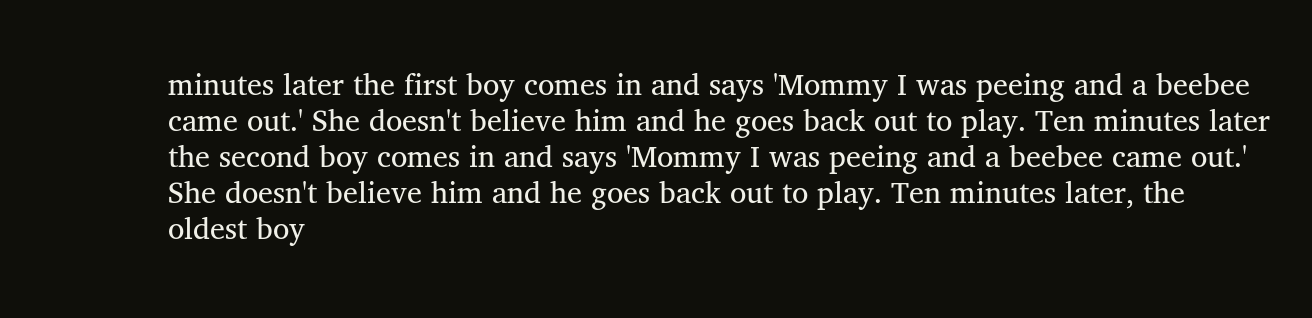minutes later the first boy comes in and says 'Mommy I was peeing and a beebee came out.' She doesn't believe him and he goes back out to play. Ten minutes later the second boy comes in and says 'Mommy I was peeing and a beebee came out.' She doesn't believe him and he goes back out to play. Ten minutes later, the oldest boy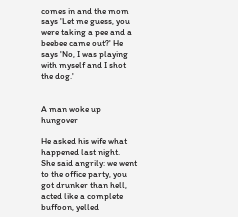comes in and the mom says 'Let me guess, you were taking a pee and a beebee came out?' He says 'No, I was playing with myself and I shot the dog.'


A man woke up hungover

He asked his wife what happened last night.
She said angrily: we went to the office party, you got drunker than hell, acted like a complete buffoon, yelled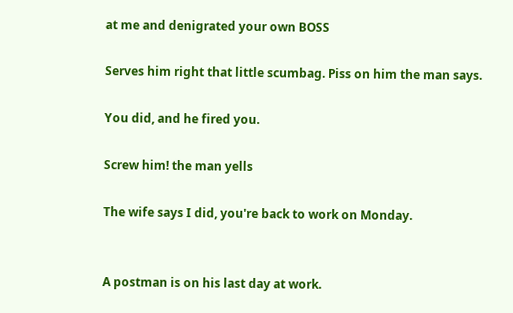at me and denigrated your own BOSS

Serves him right that little scumbag. Piss on him the man says.

You did, and he fired you.

Screw him! the man yells

The wife says I did, you're back to work on Monday.


A postman is on his last day at work.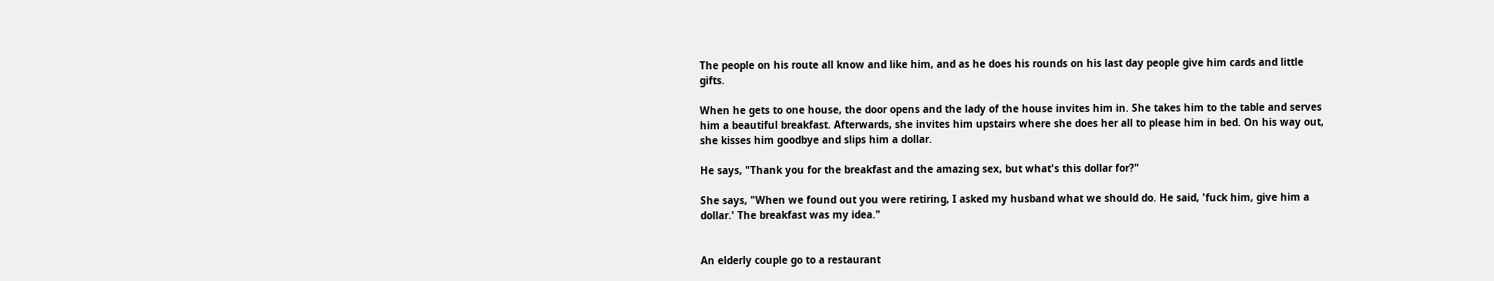The people on his route all know and like him, and as he does his rounds on his last day people give him cards and little gifts.

When he gets to one house, the door opens and the lady of the house invites him in. She takes him to the table and serves him a beautiful breakfast. Afterwards, she invites him upstairs where she does her all to please him in bed. On his way out, she kisses him goodbye and slips him a dollar.

He says, "Thank you for the breakfast and the amazing sex, but what's this dollar for?"

She says, "When we found out you were retiring, I asked my husband what we should do. He said, 'fuck him, give him a dollar.' The breakfast was my idea."


An elderly couple go to a restaurant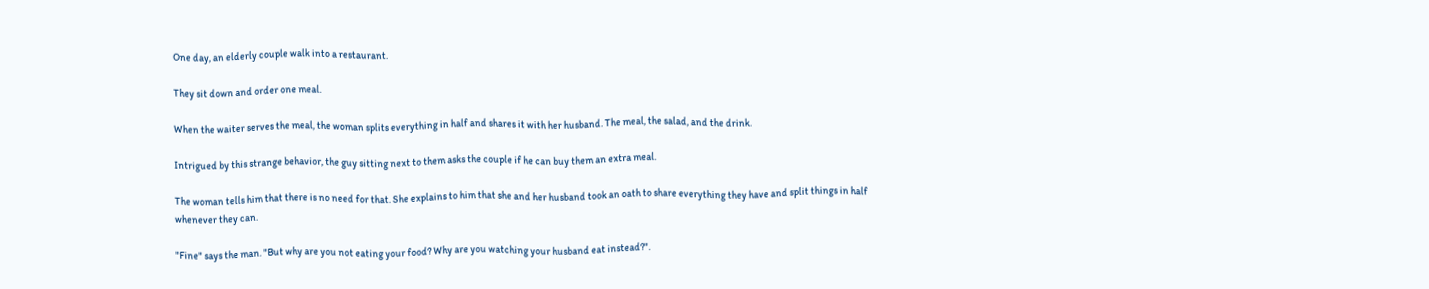One day, an elderly couple walk into a restaurant.

They sit down and order one meal.

When the waiter serves the meal, the woman splits everything in half and shares it with her husband. The meal, the salad, and the drink.

Intrigued by this strange behavior, the guy sitting next to them asks the couple if he can buy them an extra meal.

The woman tells him that there is no need for that. She explains to him that she and her husband took an oath to share everything they have and split things in half whenever they can.

"Fine" says the man. "But why are you not eating your food? Why are you watching your husband eat instead?".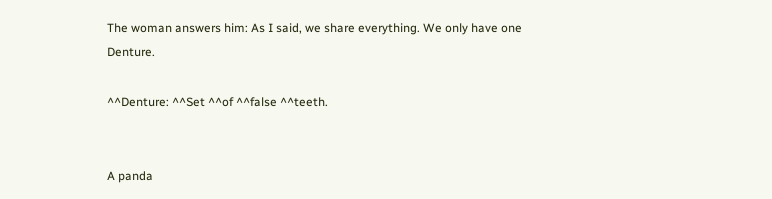The woman answers him: As I said, we share everything. We only have one Denture.

^^Denture: ^^Set ^^of ^^false ^^teeth.


A panda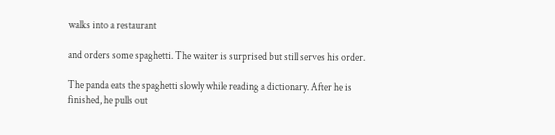walks into a restaurant

and orders some spaghetti. The waiter is surprised but still serves his order.

The panda eats the spaghetti slowly while reading a dictionary. After he is finished, he pulls out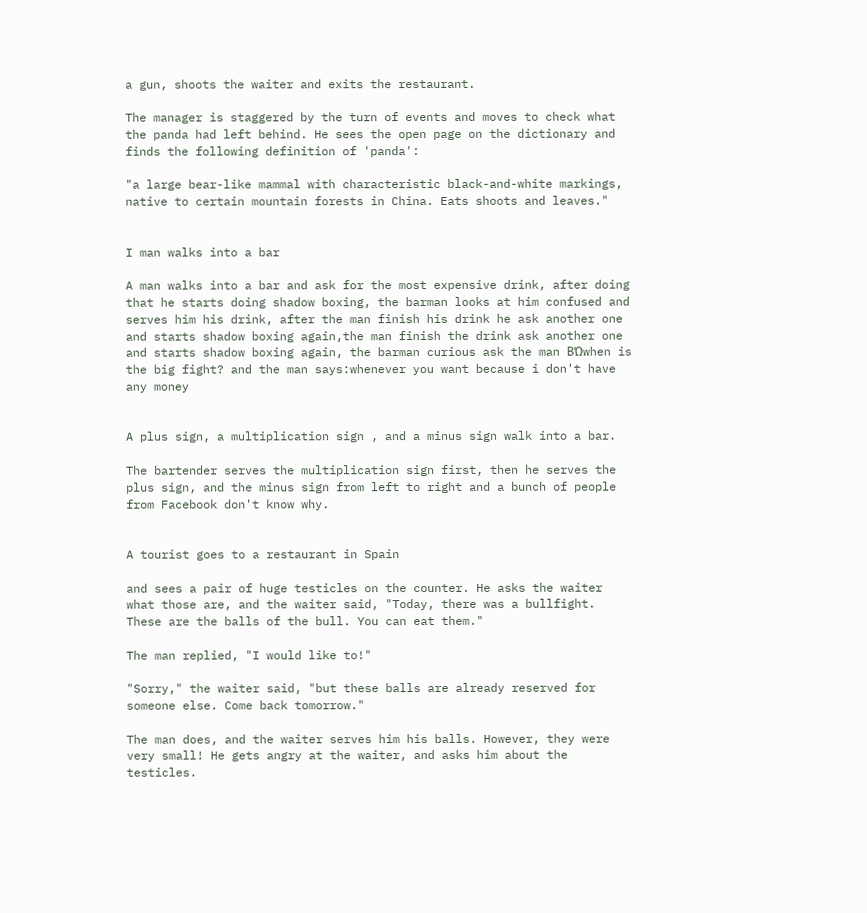a gun, shoots the waiter and exits the restaurant.

The manager is staggered by the turn of events and moves to check what the panda had left behind. He sees the open page on the dictionary and finds the following definition of 'panda':

"a large bear-like mammal with characteristic black-and-white markings, native to certain mountain forests in China. Eats shoots and leaves."


I man walks into a bar

A man walks into a bar and ask for the most expensive drink, after doing that he starts doing shadow boxing, the barman looks at him confused and serves him his drink, after the man finish his drink he ask another one and starts shadow boxing again,the man finish the drink ask another one and starts shadow boxing again, the barman curious ask the man ΒΏwhen is the big fight? and the man says:whenever you want because i don't have any money


A plus sign, a multiplication sign , and a minus sign walk into a bar.

The bartender serves the multiplication sign first, then he serves the plus sign, and the minus sign from left to right and a bunch of people from Facebook don't know why.


A tourist goes to a restaurant in Spain

and sees a pair of huge testicles on the counter. He asks the waiter what those are, and the waiter said, "Today, there was a bullfight. These are the balls of the bull. You can eat them."

The man replied, "I would like to!"

"Sorry," the waiter said, "but these balls are already reserved for someone else. Come back tomorrow."

The man does, and the waiter serves him his balls. However, they were very small! He gets angry at the waiter, and asks him about the testicles.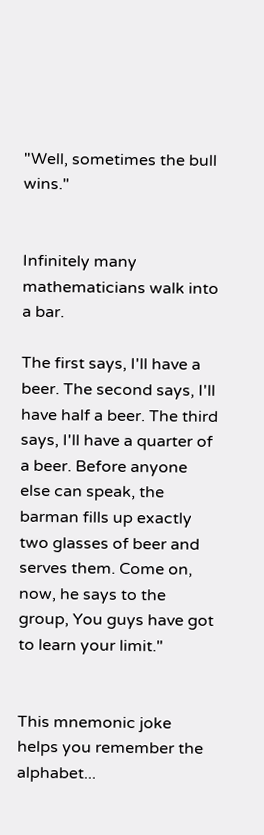"Well, sometimes the bull wins."


Infinitely many mathematicians walk into a bar.

The first says, I'll have a beer. The second says, I'll have half a beer. The third says, I'll have a quarter of a beer. Before anyone else can speak, the barman fills up exactly two glasses of beer and serves them. Come on, now, he says to the group, You guys have got to learn your limit."


This mnemonic joke helps you remember the alphabet...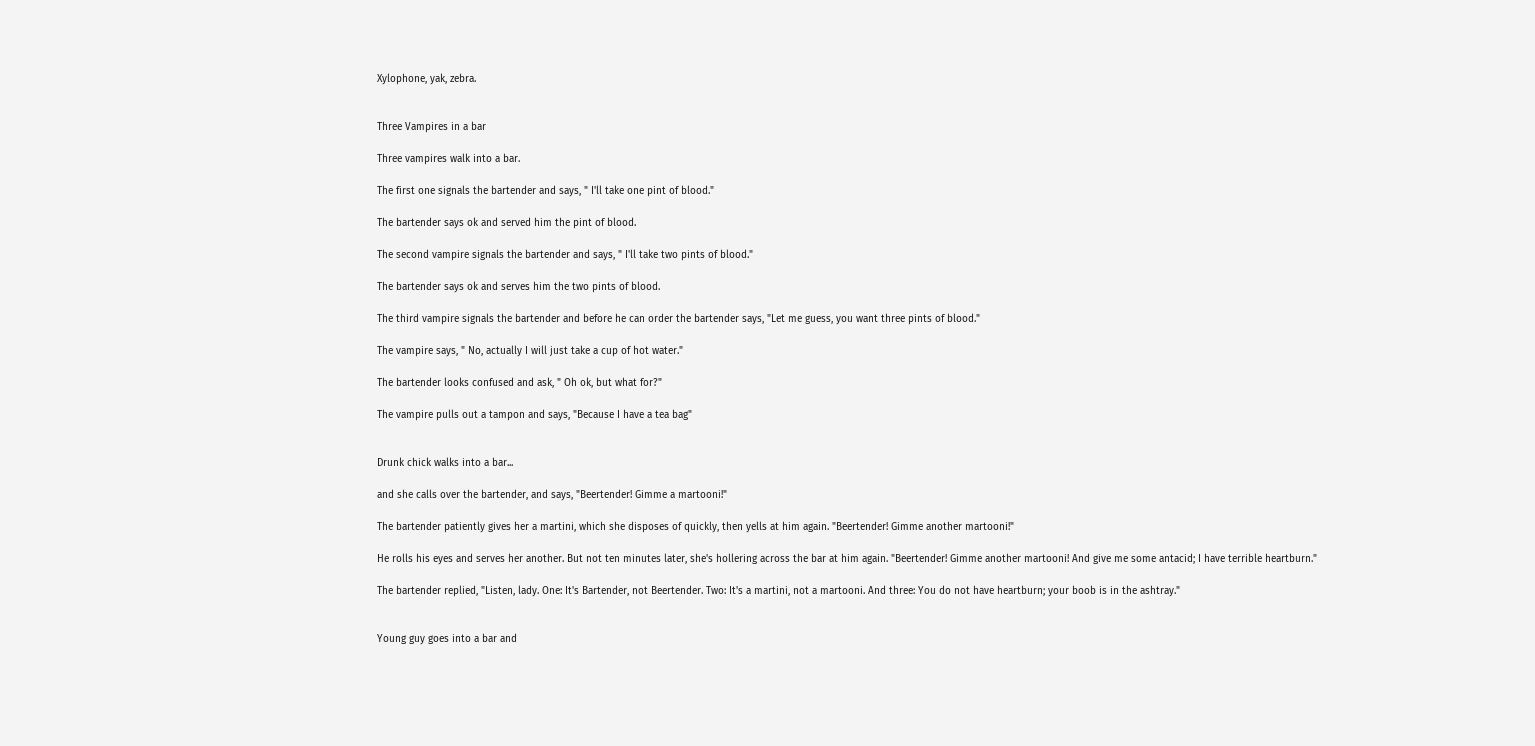Xylophone, yak, zebra.


Three Vampires in a bar

Three vampires walk into a bar.

The first one signals the bartender and says, " I'll take one pint of blood."

The bartender says ok and served him the pint of blood.

The second vampire signals the bartender and says, " I'll take two pints of blood."

The bartender says ok and serves him the two pints of blood.

The third vampire signals the bartender and before he can order the bartender says, "Let me guess, you want three pints of blood."

The vampire says, " No, actually I will just take a cup of hot water."

The bartender looks confused and ask, " Oh ok, but what for?"

The vampire pulls out a tampon and says, "Because I have a tea bag"


Drunk chick walks into a bar...

and she calls over the bartender, and says, "Beertender! Gimme a martooni!"

The bartender patiently gives her a martini, which she disposes of quickly, then yells at him again. "Beertender! Gimme another martooni!"

He rolls his eyes and serves her another. But not ten minutes later, she's hollering across the bar at him again. "Beertender! Gimme another martooni! And give me some antacid; I have terrible heartburn."

The bartender replied, "Listen, lady. One: It's Bartender, not Beertender. Two: It's a martini, not a martooni. And three: You do not have heartburn; your boob is in the ashtray."


Young guy goes into a bar and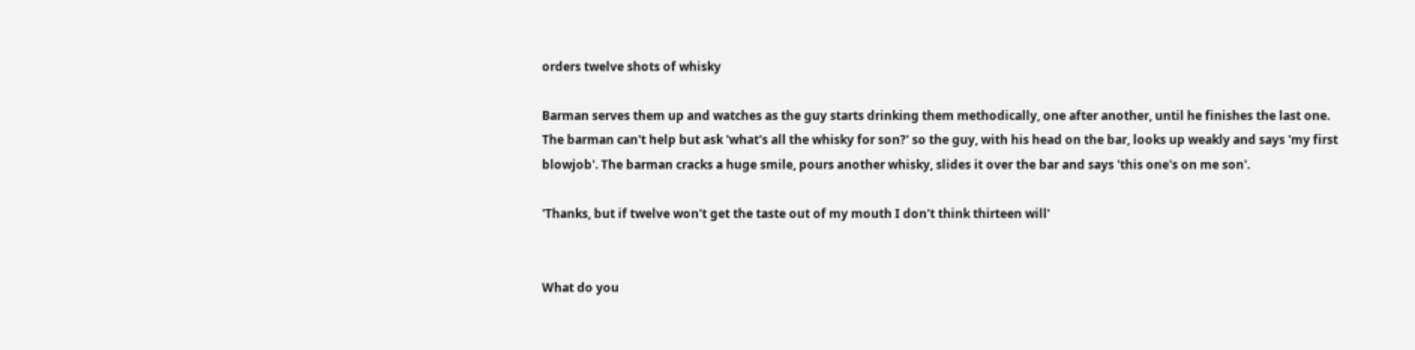orders twelve shots of whisky

Barman serves them up and watches as the guy starts drinking them methodically, one after another, until he finishes the last one. The barman can't help but ask 'what's all the whisky for son?' so the guy, with his head on the bar, looks up weakly and says 'my first blowjob'. The barman cracks a huge smile, pours another whisky, slides it over the bar and says 'this one's on me son'.

'Thanks, but if twelve won't get the taste out of my mouth I don't think thirteen will'


What do you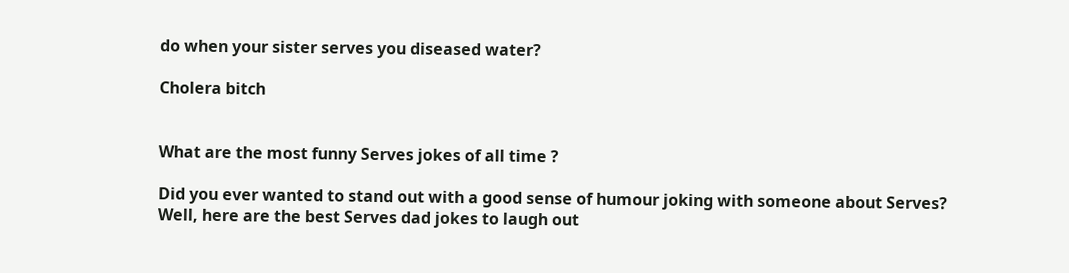do when your sister serves you diseased water?

Cholera bitch


What are the most funny Serves jokes of all time ?

Did you ever wanted to stand out with a good sense of humour joking with someone about Serves? Well, here are the best Serves dad jokes to laugh out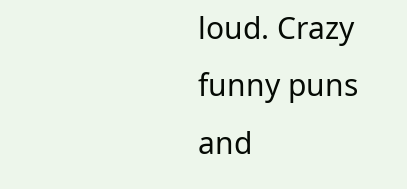loud. Crazy funny puns and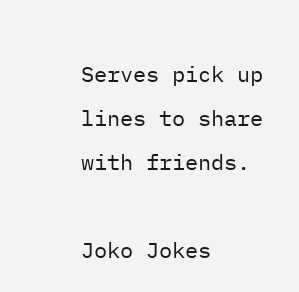Serves pick up lines to share with friends.

Joko Jokes